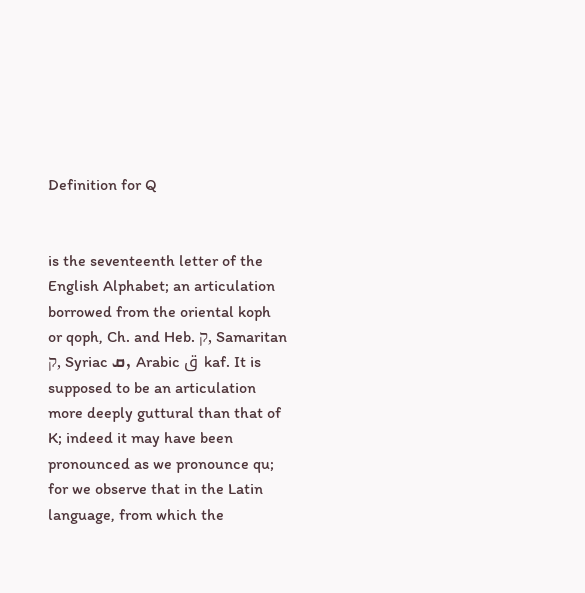Definition for Q


is the seventeenth letter of the English Alphabet; an articulation borrowed from the oriental koph or qoph, Ch. and Heb. ק, Samaritan ק, Syriac ܩ, Arabic ق kaf. It is supposed to be an articulation more deeply guttural than that of K; indeed it may have been pronounced as we pronounce qu; for we observe that in the Latin language, from which the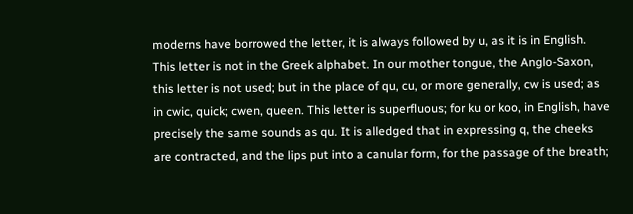moderns have borrowed the letter, it is always followed by u, as it is in English. This letter is not in the Greek alphabet. In our mother tongue, the Anglo-Saxon, this letter is not used; but in the place of qu, cu, or more generally, cw is used; as in cwic, quick; cwen, queen. This letter is superfluous; for ku or koo, in English, have precisely the same sounds as qu. It is alledged that in expressing q, the cheeks are contracted, and the lips put into a canular form, for the passage of the breath;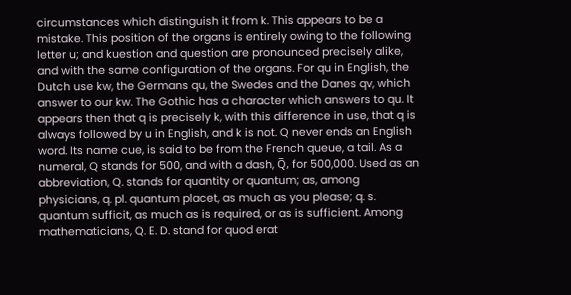circumstances which distinguish it from k. This appears to be a mistake. This position of the organs is entirely owing to the following letter u; and kuestion and question are pronounced precisely alike, and with the same configuration of the organs. For qu in English, the Dutch use kw, the Germans qu, the Swedes and the Danes qv, which answer to our kw. The Gothic has a character which answers to qu. It appears then that q is precisely k, with this difference in use, that q is always followed by u in English, and k is not. Q never ends an English word. Its name cue, is said to be from the French queue, a tail. As a numeral, Q stands for 500, and with a dash, Q̅, for 500,000. Used as an abbreviation, Q. stands for quantity or quantum; as, among physicians, q. pl. quantum placet, as much as you please; q. s. quantum sufficit, as much as is required, or as is sufficient. Among mathematicians, Q. E. D. stand for quod erat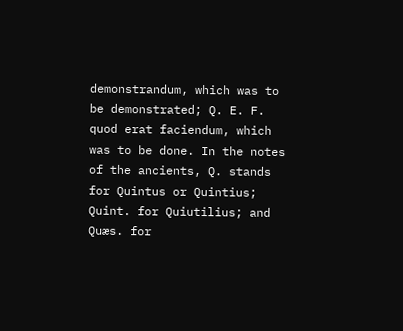demonstrandum, which was to be demonstrated; Q. E. F. quod erat faciendum, which was to be done. In the notes of the ancients, Q. stands for Quintus or Quintius; Quint. for Quiutilius; and Quæs. for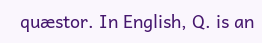quæstor. In English, Q. is an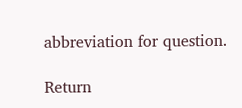abbreviation for question.

Return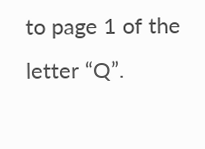to page 1 of the letter “Q”.